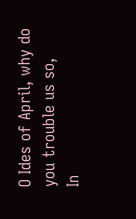O Ides of April, why do you trouble us so,
In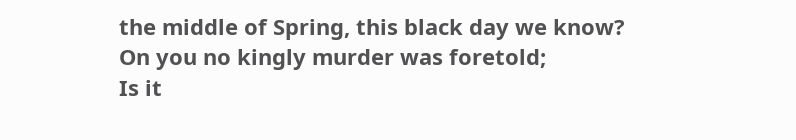the middle of Spring, this black day we know?
On you no kingly murder was foretold;
Is it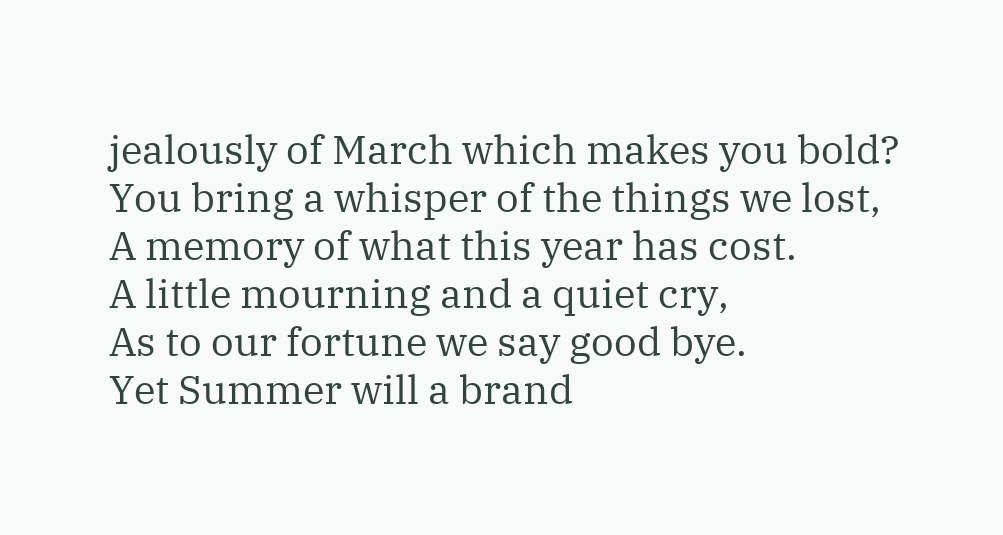jealously of March which makes you bold?
You bring a whisper of the things we lost,
A memory of what this year has cost.
A little mourning and a quiet cry,
As to our fortune we say good bye.
Yet Summer will a brand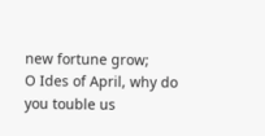new fortune grow;
O Ides of April, why do you touble us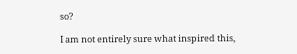so?

I am not entirely sure what inspired this,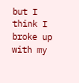but I think I broke up with my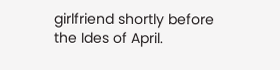girlfriend shortly before the Ides of April.